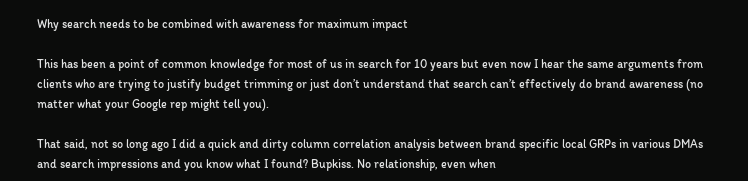Why search needs to be combined with awareness for maximum impact

This has been a point of common knowledge for most of us in search for 10 years but even now I hear the same arguments from clients who are trying to justify budget trimming or just don’t understand that search can’t effectively do brand awareness (no matter what your Google rep might tell you).

That said, not so long ago I did a quick and dirty column correlation analysis between brand specific local GRPs in various DMAs and search impressions and you know what I found? Bupkiss. No relationship, even when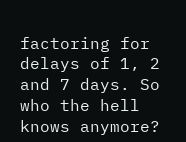factoring for delays of 1, 2 and 7 days. So who the hell knows anymore?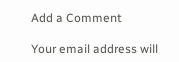Add a Comment

Your email address will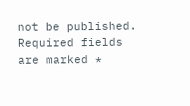not be published. Required fields are marked *